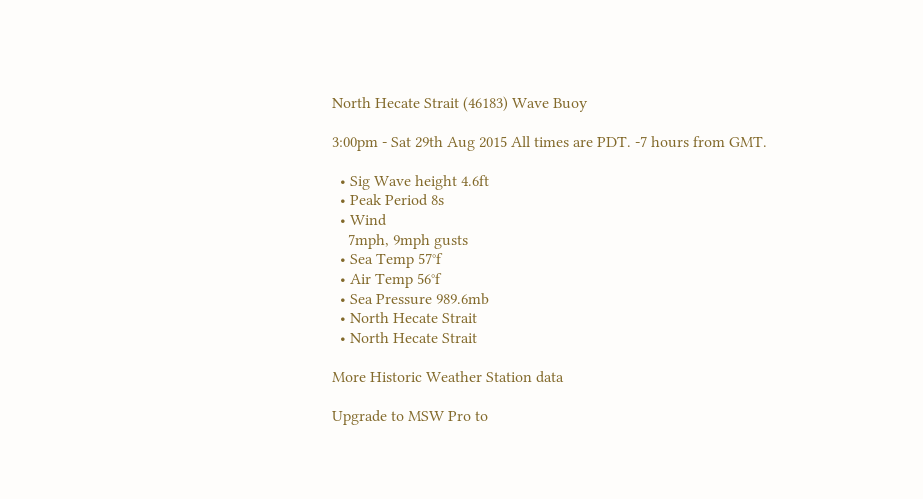North Hecate Strait (46183) Wave Buoy

3:00pm - Sat 29th Aug 2015 All times are PDT. -7 hours from GMT.

  • Sig Wave height 4.6ft
  • Peak Period 8s
  • Wind
    7mph, 9mph gusts
  • Sea Temp 57°f
  • Air Temp 56°f
  • Sea Pressure 989.6mb
  • North Hecate Strait
  • North Hecate Strait

More Historic Weather Station data

Upgrade to MSW Pro to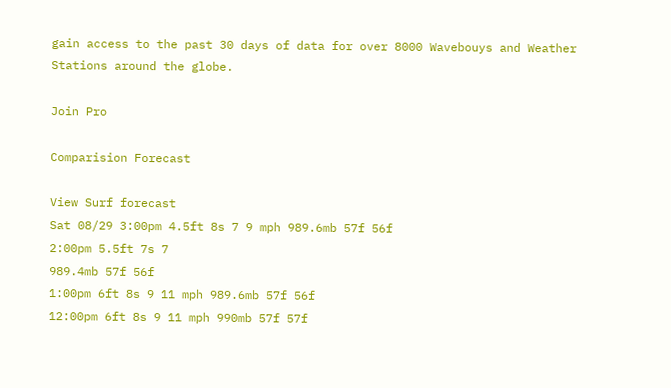gain access to the past 30 days of data for over 8000 Wavebouys and Weather Stations around the globe.

Join Pro

Comparision Forecast

View Surf forecast
Sat 08/29 3:00pm 4.5ft 8s 7 9 mph 989.6mb 57f 56f
2:00pm 5.5ft 7s 7
989.4mb 57f 56f
1:00pm 6ft 8s 9 11 mph 989.6mb 57f 56f
12:00pm 6ft 8s 9 11 mph 990mb 57f 57f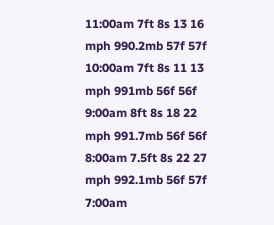11:00am 7ft 8s 13 16 mph 990.2mb 57f 57f
10:00am 7ft 8s 11 13 mph 991mb 56f 56f
9:00am 8ft 8s 18 22 mph 991.7mb 56f 56f
8:00am 7.5ft 8s 22 27 mph 992.1mb 56f 57f
7:00am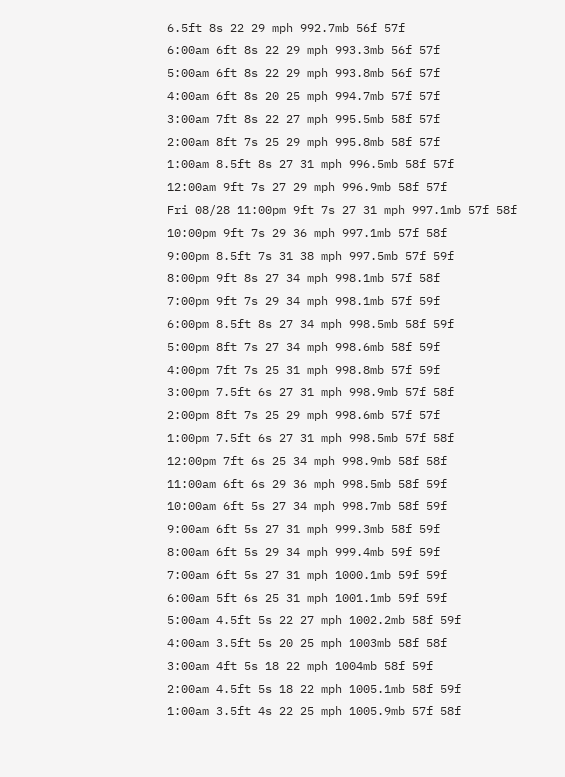6.5ft 8s 22 29 mph 992.7mb 56f 57f
6:00am 6ft 8s 22 29 mph 993.3mb 56f 57f
5:00am 6ft 8s 22 29 mph 993.8mb 56f 57f
4:00am 6ft 8s 20 25 mph 994.7mb 57f 57f
3:00am 7ft 8s 22 27 mph 995.5mb 58f 57f
2:00am 8ft 7s 25 29 mph 995.8mb 58f 57f
1:00am 8.5ft 8s 27 31 mph 996.5mb 58f 57f
12:00am 9ft 7s 27 29 mph 996.9mb 58f 57f
Fri 08/28 11:00pm 9ft 7s 27 31 mph 997.1mb 57f 58f
10:00pm 9ft 7s 29 36 mph 997.1mb 57f 58f
9:00pm 8.5ft 7s 31 38 mph 997.5mb 57f 59f
8:00pm 9ft 8s 27 34 mph 998.1mb 57f 58f
7:00pm 9ft 7s 29 34 mph 998.1mb 57f 59f
6:00pm 8.5ft 8s 27 34 mph 998.5mb 58f 59f
5:00pm 8ft 7s 27 34 mph 998.6mb 58f 59f
4:00pm 7ft 7s 25 31 mph 998.8mb 57f 59f
3:00pm 7.5ft 6s 27 31 mph 998.9mb 57f 58f
2:00pm 8ft 7s 25 29 mph 998.6mb 57f 57f
1:00pm 7.5ft 6s 27 31 mph 998.5mb 57f 58f
12:00pm 7ft 6s 25 34 mph 998.9mb 58f 58f
11:00am 6ft 6s 29 36 mph 998.5mb 58f 59f
10:00am 6ft 5s 27 34 mph 998.7mb 58f 59f
9:00am 6ft 5s 27 31 mph 999.3mb 58f 59f
8:00am 6ft 5s 29 34 mph 999.4mb 59f 59f
7:00am 6ft 5s 27 31 mph 1000.1mb 59f 59f
6:00am 5ft 6s 25 31 mph 1001.1mb 59f 59f
5:00am 4.5ft 5s 22 27 mph 1002.2mb 58f 59f
4:00am 3.5ft 5s 20 25 mph 1003mb 58f 58f
3:00am 4ft 5s 18 22 mph 1004mb 58f 59f
2:00am 4.5ft 5s 18 22 mph 1005.1mb 58f 59f
1:00am 3.5ft 4s 22 25 mph 1005.9mb 57f 58f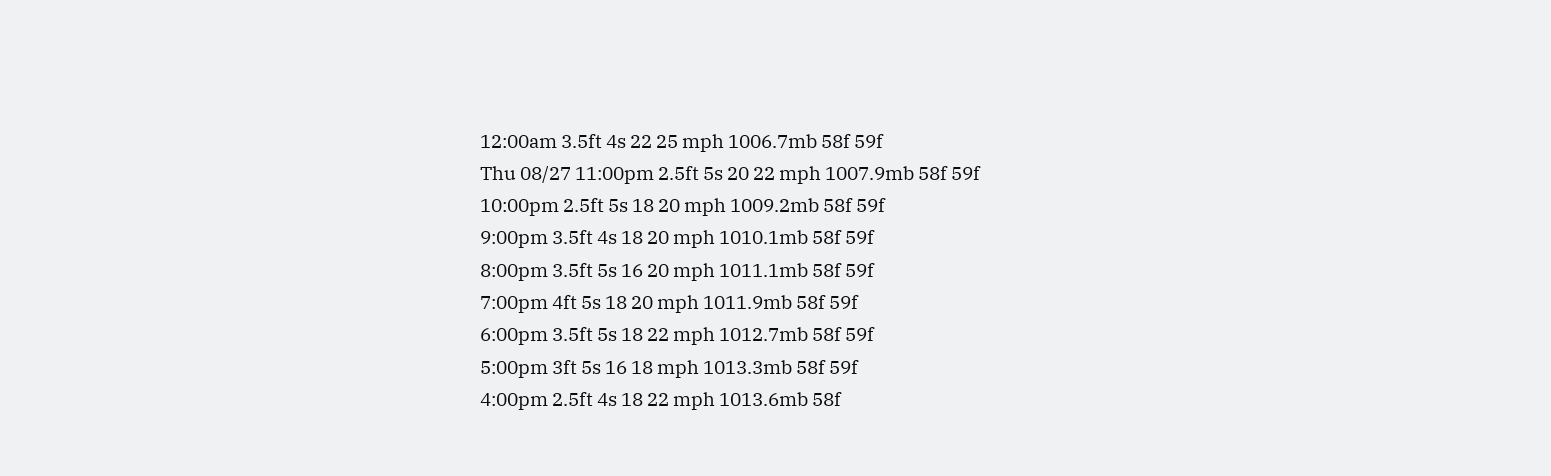12:00am 3.5ft 4s 22 25 mph 1006.7mb 58f 59f
Thu 08/27 11:00pm 2.5ft 5s 20 22 mph 1007.9mb 58f 59f
10:00pm 2.5ft 5s 18 20 mph 1009.2mb 58f 59f
9:00pm 3.5ft 4s 18 20 mph 1010.1mb 58f 59f
8:00pm 3.5ft 5s 16 20 mph 1011.1mb 58f 59f
7:00pm 4ft 5s 18 20 mph 1011.9mb 58f 59f
6:00pm 3.5ft 5s 18 22 mph 1012.7mb 58f 59f
5:00pm 3ft 5s 16 18 mph 1013.3mb 58f 59f
4:00pm 2.5ft 4s 18 22 mph 1013.6mb 58f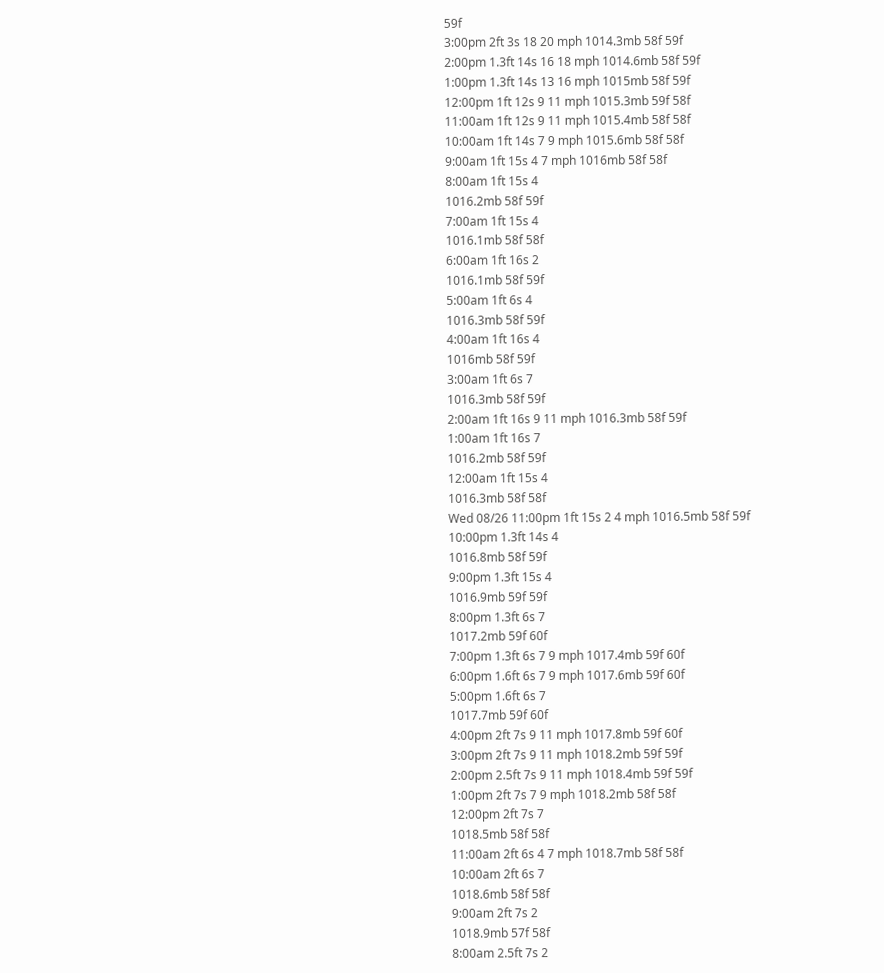59f
3:00pm 2ft 3s 18 20 mph 1014.3mb 58f 59f
2:00pm 1.3ft 14s 16 18 mph 1014.6mb 58f 59f
1:00pm 1.3ft 14s 13 16 mph 1015mb 58f 59f
12:00pm 1ft 12s 9 11 mph 1015.3mb 59f 58f
11:00am 1ft 12s 9 11 mph 1015.4mb 58f 58f
10:00am 1ft 14s 7 9 mph 1015.6mb 58f 58f
9:00am 1ft 15s 4 7 mph 1016mb 58f 58f
8:00am 1ft 15s 4
1016.2mb 58f 59f
7:00am 1ft 15s 4
1016.1mb 58f 58f
6:00am 1ft 16s 2
1016.1mb 58f 59f
5:00am 1ft 6s 4
1016.3mb 58f 59f
4:00am 1ft 16s 4
1016mb 58f 59f
3:00am 1ft 6s 7
1016.3mb 58f 59f
2:00am 1ft 16s 9 11 mph 1016.3mb 58f 59f
1:00am 1ft 16s 7
1016.2mb 58f 59f
12:00am 1ft 15s 4
1016.3mb 58f 58f
Wed 08/26 11:00pm 1ft 15s 2 4 mph 1016.5mb 58f 59f
10:00pm 1.3ft 14s 4
1016.8mb 58f 59f
9:00pm 1.3ft 15s 4
1016.9mb 59f 59f
8:00pm 1.3ft 6s 7
1017.2mb 59f 60f
7:00pm 1.3ft 6s 7 9 mph 1017.4mb 59f 60f
6:00pm 1.6ft 6s 7 9 mph 1017.6mb 59f 60f
5:00pm 1.6ft 6s 7
1017.7mb 59f 60f
4:00pm 2ft 7s 9 11 mph 1017.8mb 59f 60f
3:00pm 2ft 7s 9 11 mph 1018.2mb 59f 59f
2:00pm 2.5ft 7s 9 11 mph 1018.4mb 59f 59f
1:00pm 2ft 7s 7 9 mph 1018.2mb 58f 58f
12:00pm 2ft 7s 7
1018.5mb 58f 58f
11:00am 2ft 6s 4 7 mph 1018.7mb 58f 58f
10:00am 2ft 6s 7
1018.6mb 58f 58f
9:00am 2ft 7s 2
1018.9mb 57f 58f
8:00am 2.5ft 7s 2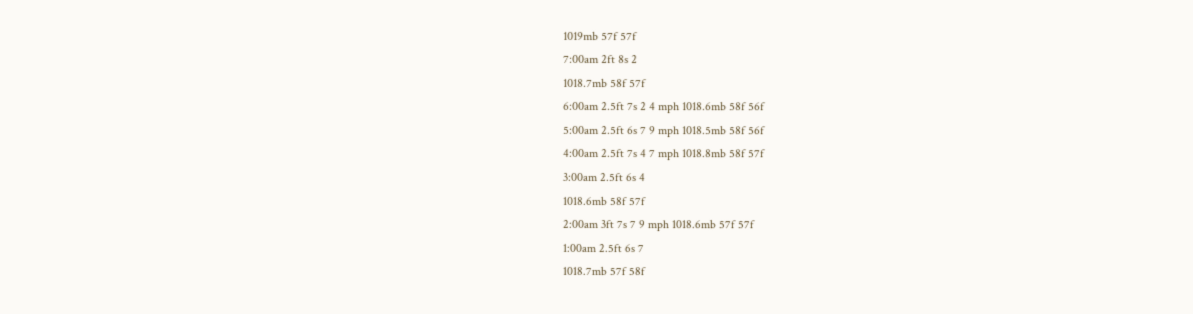1019mb 57f 57f
7:00am 2ft 8s 2
1018.7mb 58f 57f
6:00am 2.5ft 7s 2 4 mph 1018.6mb 58f 56f
5:00am 2.5ft 6s 7 9 mph 1018.5mb 58f 56f
4:00am 2.5ft 7s 4 7 mph 1018.8mb 58f 57f
3:00am 2.5ft 6s 4
1018.6mb 58f 57f
2:00am 3ft 7s 7 9 mph 1018.6mb 57f 57f
1:00am 2.5ft 6s 7
1018.7mb 57f 58f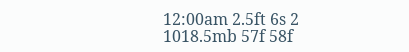12:00am 2.5ft 6s 2
1018.5mb 57f 58f